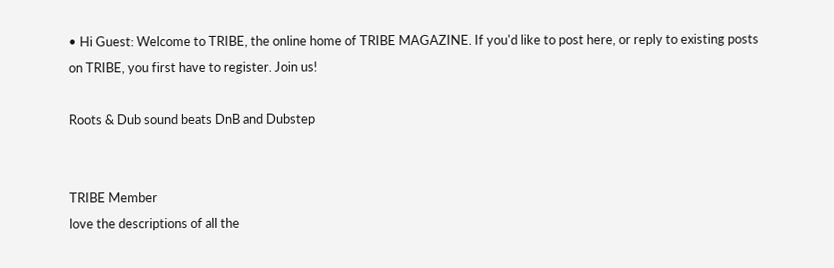• Hi Guest: Welcome to TRIBE, the online home of TRIBE MAGAZINE. If you'd like to post here, or reply to existing posts on TRIBE, you first have to register. Join us!

Roots & Dub sound beats DnB and Dubstep


TRIBE Member
love the descriptions of all the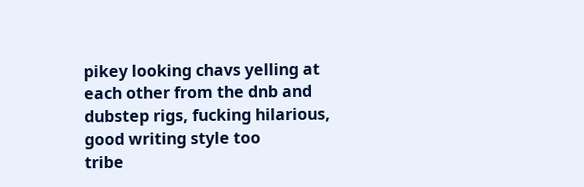pikey looking chavs yelling at each other from the dnb and dubstep rigs, fucking hilarious, good writing style too
tribe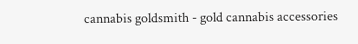cannabis goldsmith - gold cannabis accessories